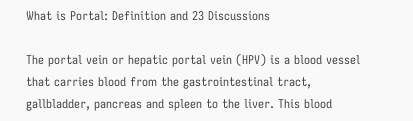What is Portal: Definition and 23 Discussions

The portal vein or hepatic portal vein (HPV) is a blood vessel that carries blood from the gastrointestinal tract, gallbladder, pancreas and spleen to the liver. This blood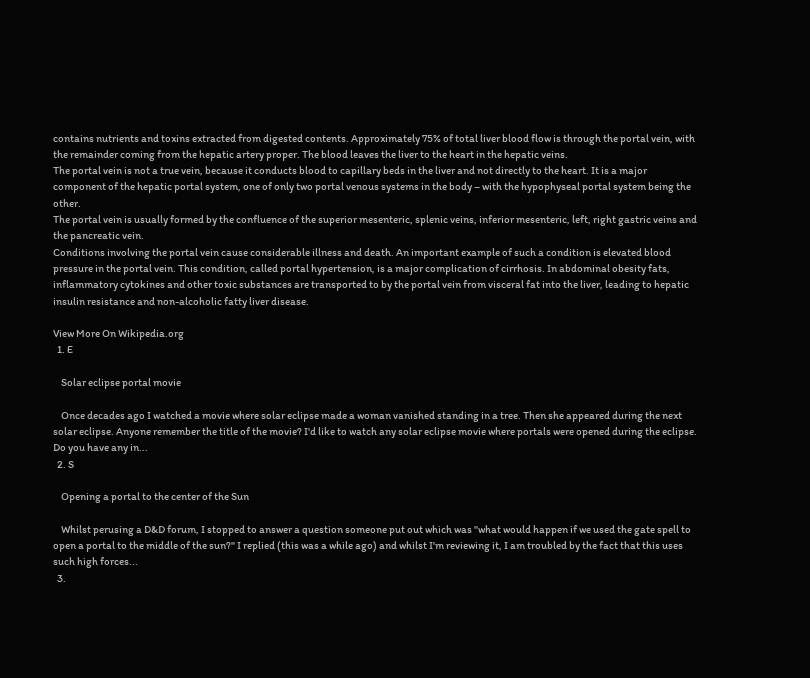contains nutrients and toxins extracted from digested contents. Approximately 75% of total liver blood flow is through the portal vein, with the remainder coming from the hepatic artery proper. The blood leaves the liver to the heart in the hepatic veins.
The portal vein is not a true vein, because it conducts blood to capillary beds in the liver and not directly to the heart. It is a major component of the hepatic portal system, one of only two portal venous systems in the body – with the hypophyseal portal system being the other.
The portal vein is usually formed by the confluence of the superior mesenteric, splenic veins, inferior mesenteric, left, right gastric veins and the pancreatic vein.
Conditions involving the portal vein cause considerable illness and death. An important example of such a condition is elevated blood pressure in the portal vein. This condition, called portal hypertension, is a major complication of cirrhosis. In abdominal obesity fats, inflammatory cytokines and other toxic substances are transported to by the portal vein from visceral fat into the liver, leading to hepatic insulin resistance and non-alcoholic fatty liver disease.

View More On Wikipedia.org
  1. E

    Solar eclipse portal movie

    Once decades ago I watched a movie where solar eclipse made a woman vanished standing in a tree. Then she appeared during the next solar eclipse. Anyone remember the title of the movie? I'd like to watch any solar eclipse movie where portals were opened during the eclipse. Do you have any in...
  2. S

    Opening a portal to the center of the Sun

    Whilst perusing a D&D forum, I stopped to answer a question someone put out which was "what would happen if we used the gate spell to open a portal to the middle of the sun?" I replied (this was a while ago) and whilst I'm reviewing it, I am troubled by the fact that this uses such high forces...
  3.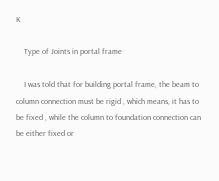K

    Type of Joints in portal frame

    I was told that for building portal frame, the beam to column connection must be rigid , which means, it has to be fixed , while the column to foundation connection can be either fixed or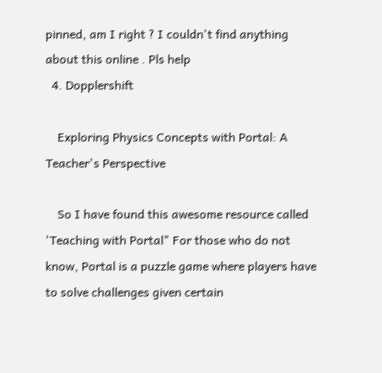pinned, am I right ? I couldn't find anything about this online . Pls help
  4. Dopplershift

    Exploring Physics Concepts with Portal: A Teacher's Perspective

    So I have found this awesome resource called 'Teaching with Portal" For those who do not know, Portal is a puzzle game where players have to solve challenges given certain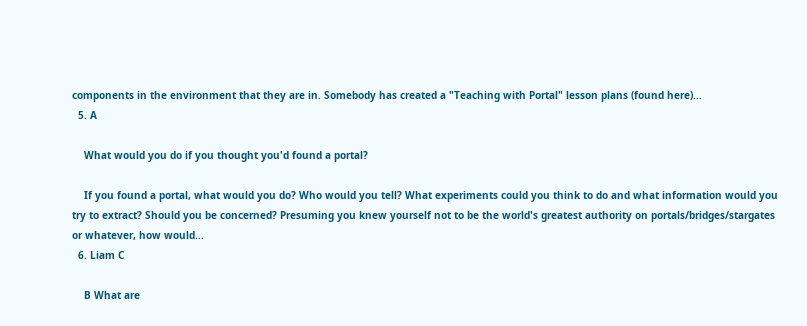components in the environment that they are in. Somebody has created a "Teaching with Portal" lesson plans (found here)...
  5. A

    What would you do if you thought you'd found a portal?

    If you found a portal, what would you do? Who would you tell? What experiments could you think to do and what information would you try to extract? Should you be concerned? Presuming you knew yourself not to be the world's greatest authority on portals/bridges/stargates or whatever, how would...
  6. Liam C

    B What are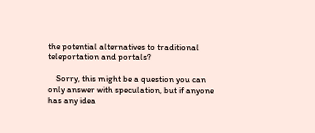the potential alternatives to traditional teleportation and portals?

    Sorry, this might be a question you can only answer with speculation, but if anyone has any idea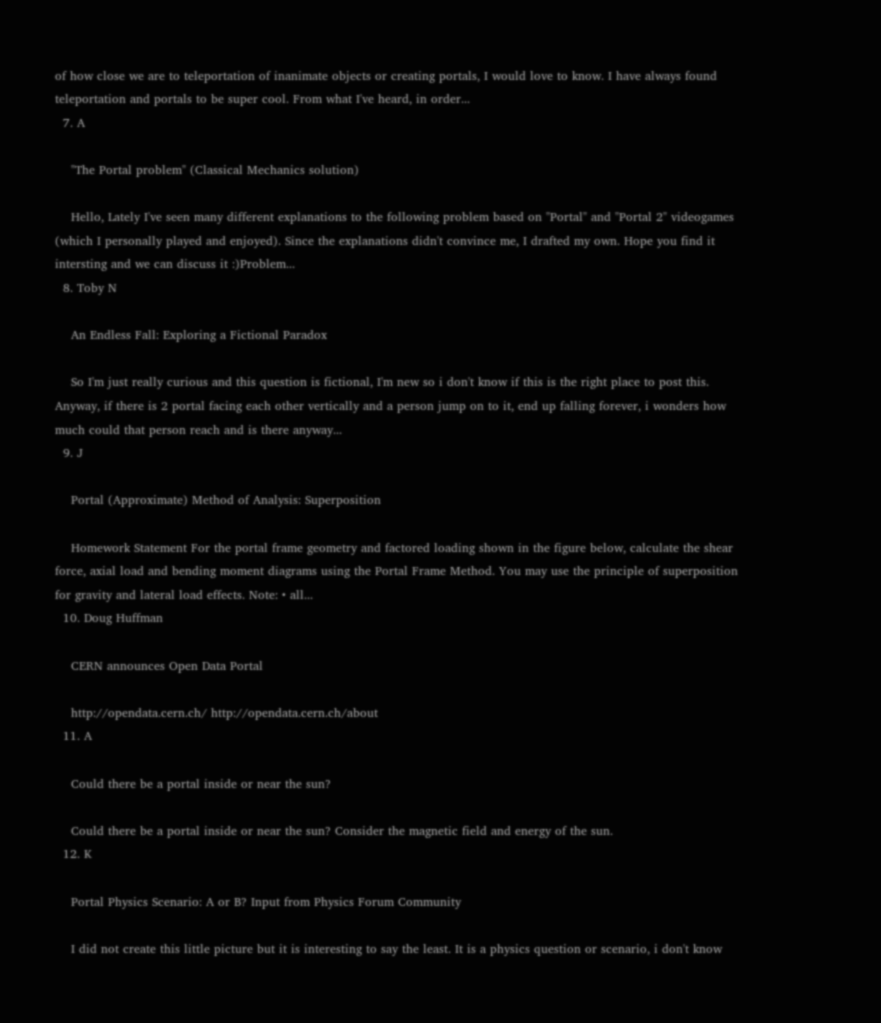of how close we are to teleportation of inanimate objects or creating portals, I would love to know. I have always found teleportation and portals to be super cool. From what I've heard, in order...
  7. A

    "The Portal problem" (Classical Mechanics solution)

    Hello, Lately I've seen many different explanations to the following problem based on "Portal" and "Portal 2" videogames (which I personally played and enjoyed). Since the explanations didn't convince me, I drafted my own. Hope you find it intersting and we can discuss it :)Problem...
  8. Toby N

    An Endless Fall: Exploring a Fictional Paradox

    So I'm just really curious and this question is fictional, I'm new so i don't know if this is the right place to post this. Anyway, if there is 2 portal facing each other vertically and a person jump on to it, end up falling forever, i wonders how much could that person reach and is there anyway...
  9. J

    Portal (Approximate) Method of Analysis: Superposition

    Homework Statement For the portal frame geometry and factored loading shown in the figure below, calculate the shear force, axial load and bending moment diagrams using the Portal Frame Method. You may use the principle of superposition for gravity and lateral load effects. Note: • all...
  10. Doug Huffman

    CERN announces Open Data Portal

    http://opendata.cern.ch/ http://opendata.cern.ch/about
  11. A

    Could there be a portal inside or near the sun?

    Could there be a portal inside or near the sun? Consider the magnetic field and energy of the sun.
  12. K

    Portal Physics Scenario: A or B? Input from Physics Forum Community

    I did not create this little picture but it is interesting to say the least. It is a physics question or scenario, i don't know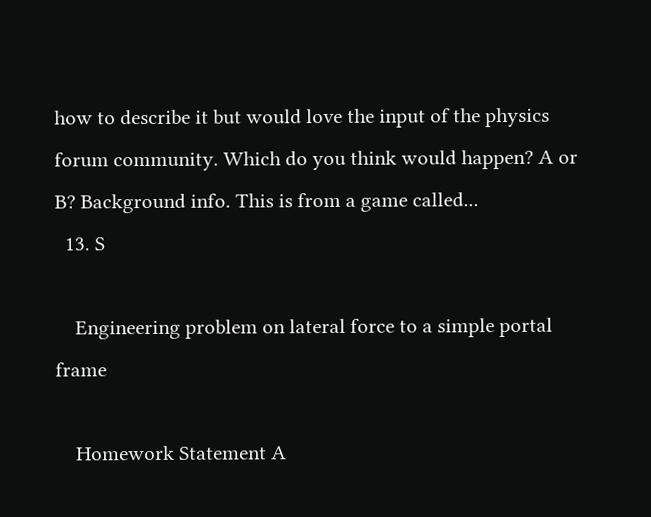how to describe it but would love the input of the physics forum community. Which do you think would happen? A or B? Background info. This is from a game called...
  13. S

    Engineering problem on lateral force to a simple portal frame

    Homework Statement A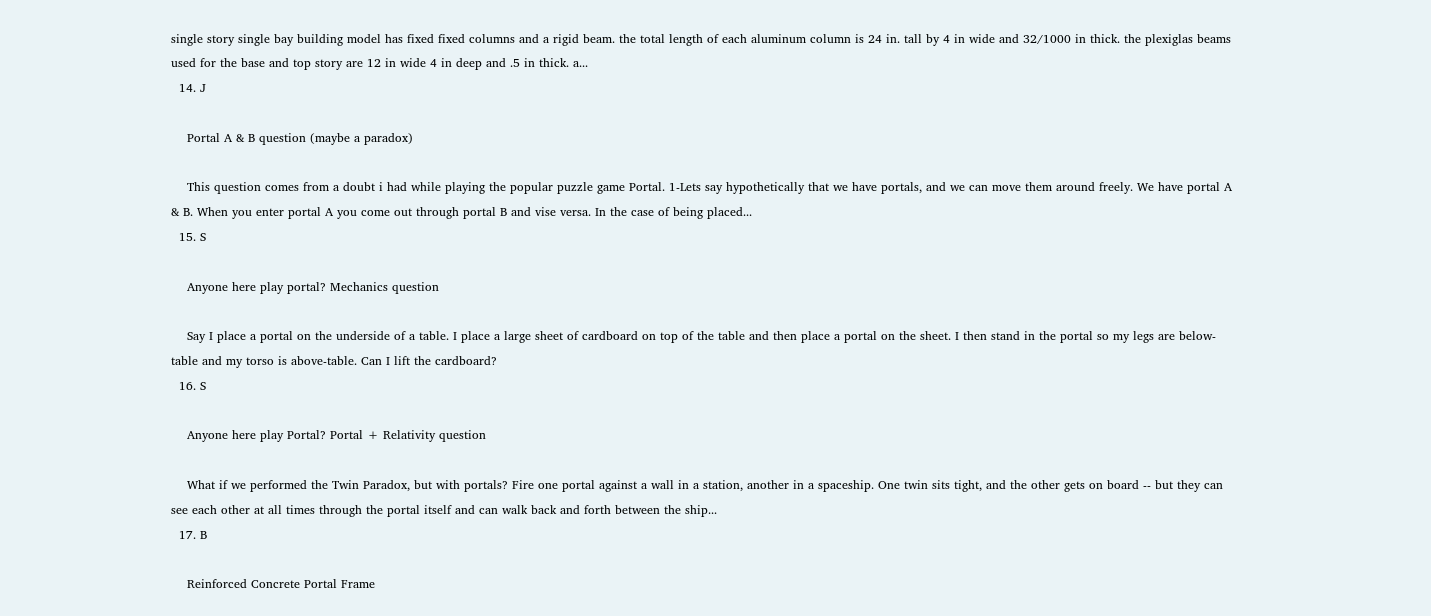single story single bay building model has fixed fixed columns and a rigid beam. the total length of each aluminum column is 24 in. tall by 4 in wide and 32/1000 in thick. the plexiglas beams used for the base and top story are 12 in wide 4 in deep and .5 in thick. a...
  14. J

    Portal A & B question (maybe a paradox)

    This question comes from a doubt i had while playing the popular puzzle game Portal. 1-Lets say hypothetically that we have portals, and we can move them around freely. We have portal A & B. When you enter portal A you come out through portal B and vise versa. In the case of being placed...
  15. S

    Anyone here play portal? Mechanics question

    Say I place a portal on the underside of a table. I place a large sheet of cardboard on top of the table and then place a portal on the sheet. I then stand in the portal so my legs are below-table and my torso is above-table. Can I lift the cardboard?
  16. S

    Anyone here play Portal? Portal + Relativity question

    What if we performed the Twin Paradox, but with portals? Fire one portal against a wall in a station, another in a spaceship. One twin sits tight, and the other gets on board -- but they can see each other at all times through the portal itself and can walk back and forth between the ship...
  17. B

    Reinforced Concrete Portal Frame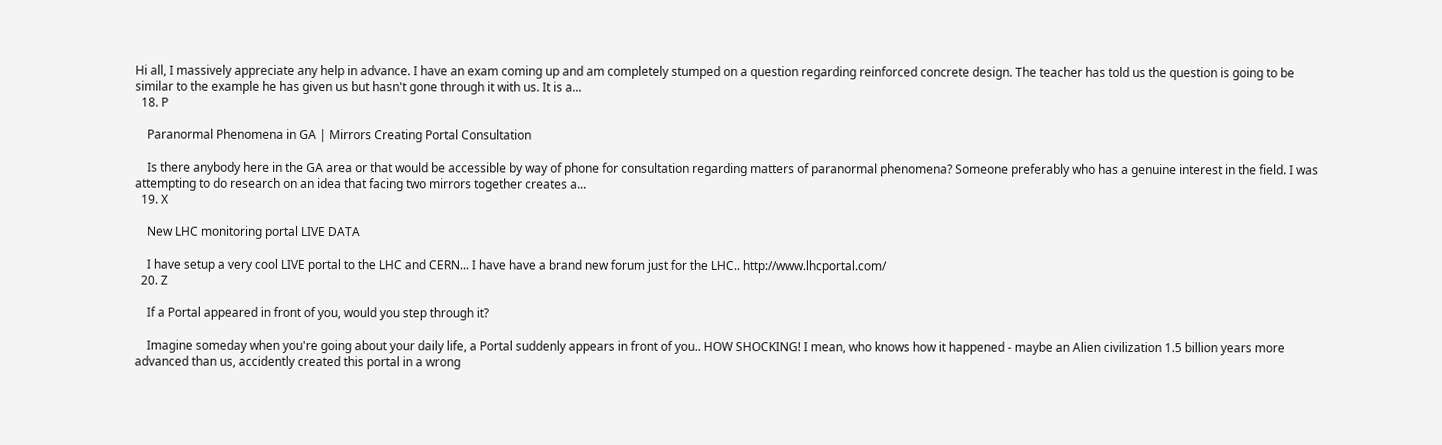Hi all, I massively appreciate any help in advance. I have an exam coming up and am completely stumped on a question regarding reinforced concrete design. The teacher has told us the question is going to be similar to the example he has given us but hasn't gone through it with us. It is a...
  18. P

    Paranormal Phenomena in GA | Mirrors Creating Portal Consultation

    Is there anybody here in the GA area or that would be accessible by way of phone for consultation regarding matters of paranormal phenomena? Someone preferably who has a genuine interest in the field. I was attempting to do research on an idea that facing two mirrors together creates a...
  19. X

    New LHC monitoring portal LIVE DATA

    I have setup a very cool LIVE portal to the LHC and CERN... I have have a brand new forum just for the LHC.. http://www.lhcportal.com/
  20. Z

    If a Portal appeared in front of you, would you step through it?

    Imagine someday when you're going about your daily life, a Portal suddenly appears in front of you.. HOW SHOCKING! I mean, who knows how it happened - maybe an Alien civilization 1.5 billion years more advanced than us, accidently created this portal in a wrong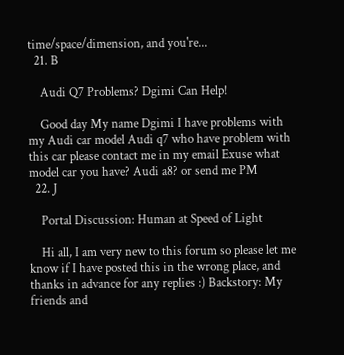time/space/dimension, and you're...
  21. B

    Audi Q7 Problems? Dgimi Can Help!

    Good day My name Dgimi I have problems with my Audi car model Audi q7 who have problem with this car please contact me in my email Exuse what model car you have? Audi a8? or send me PM
  22. J

    Portal Discussion: Human at Speed of Light

    Hi all, I am very new to this forum so please let me know if I have posted this in the wrong place, and thanks in advance for any replies :) Backstory: My friends and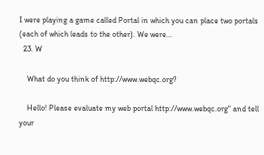I were playing a game called Portal in which you can place two portals (each of which leads to the other). We were...
  23. W

    What do you think of http://www.webqc.org?

    Hello! Please evaluate my web portal http://www.webqc.org" and tell your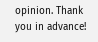opinion. Thank you in advance!